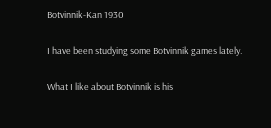Botvinnik-Kan 1930

I have been studying some Botvinnik games lately.

What I like about Botvinnik is his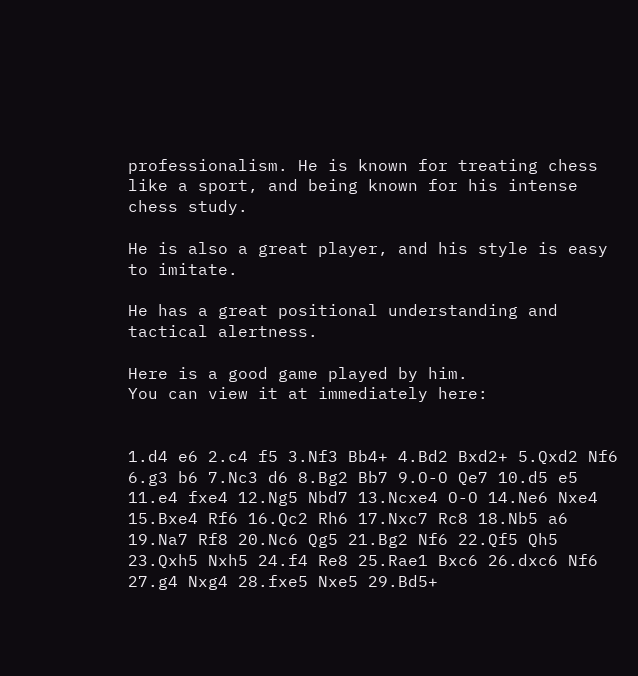professionalism. He is known for treating chess like a sport, and being known for his intense chess study.

He is also a great player, and his style is easy to imitate.

He has a great positional understanding and tactical alertness.

Here is a good game played by him.
You can view it at immediately here:


1.d4 e6 2.c4 f5 3.Nf3 Bb4+ 4.Bd2 Bxd2+ 5.Qxd2 Nf6 6.g3 b6 7.Nc3 d6 8.Bg2 Bb7 9.O-O Qe7 10.d5 e5 11.e4 fxe4 12.Ng5 Nbd7 13.Ncxe4 O-O 14.Ne6 Nxe4 15.Bxe4 Rf6 16.Qc2 Rh6 17.Nxc7 Rc8 18.Nb5 a6 19.Na7 Rf8 20.Nc6 Qg5 21.Bg2 Nf6 22.Qf5 Qh5 23.Qxh5 Nxh5 24.f4 Re8 25.Rae1 Bxc6 26.dxc6 Nf6 27.g4 Nxg4 28.fxe5 Nxe5 29.Bd5+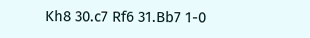Kh8 30.c7 Rf6 31.Bb7 1-0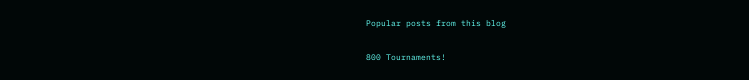Popular posts from this blog

800 Tournaments!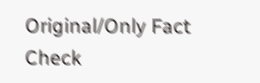Original/Only Fact Check